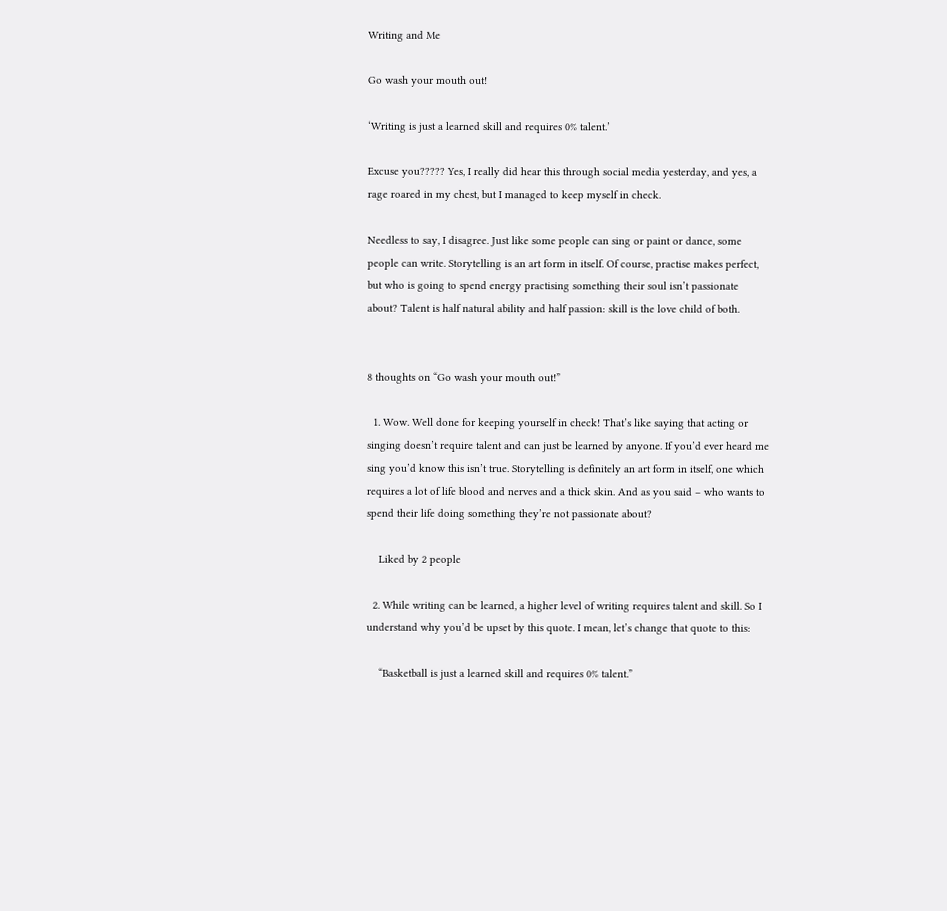Writing and Me

Go wash your mouth out!

‘Writing is just a learned skill and requires 0% talent.’

Excuse you????? Yes, I really did hear this through social media yesterday, and yes, a rage roared in my chest, but I managed to keep myself in check.

Needless to say, I disagree. Just like some people can sing or paint or dance, some people can write. Storytelling is an art form in itself. Of course, practise makes perfect, but who is going to spend energy practising something their soul isn’t passionate about? Talent is half natural ability and half passion: skill is the love child of both.


8 thoughts on “Go wash your mouth out!”

  1. Wow. Well done for keeping yourself in check! That’s like saying that acting or singing doesn’t require talent and can just be learned by anyone. If you’d ever heard me sing you’d know this isn’t true. Storytelling is definitely an art form in itself, one which requires a lot of life blood and nerves and a thick skin. And as you said – who wants to spend their life doing something they’re not passionate about?

    Liked by 2 people

  2. While writing can be learned, a higher level of writing requires talent and skill. So I understand why you’d be upset by this quote. I mean, let’s change that quote to this:

    “Basketball is just a learned skill and requires 0% talent.”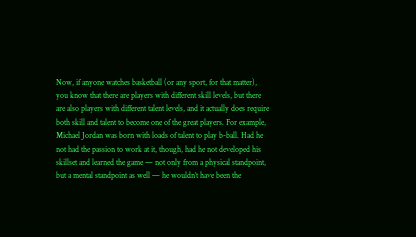Now, if anyone watches basketball (or any sport, for that matter), you know that there are players with different skill levels, but there are also players with different talent levels, and it actually does require both skill and talent to become one of the great players. For example, Michael Jordan was born with loads of talent to play b-ball. Had he not had the passion to work at it, though, had he not developed his skillset and learned the game — not only from a physical standpoint, but a mental standpoint as well — he wouldn’t have been the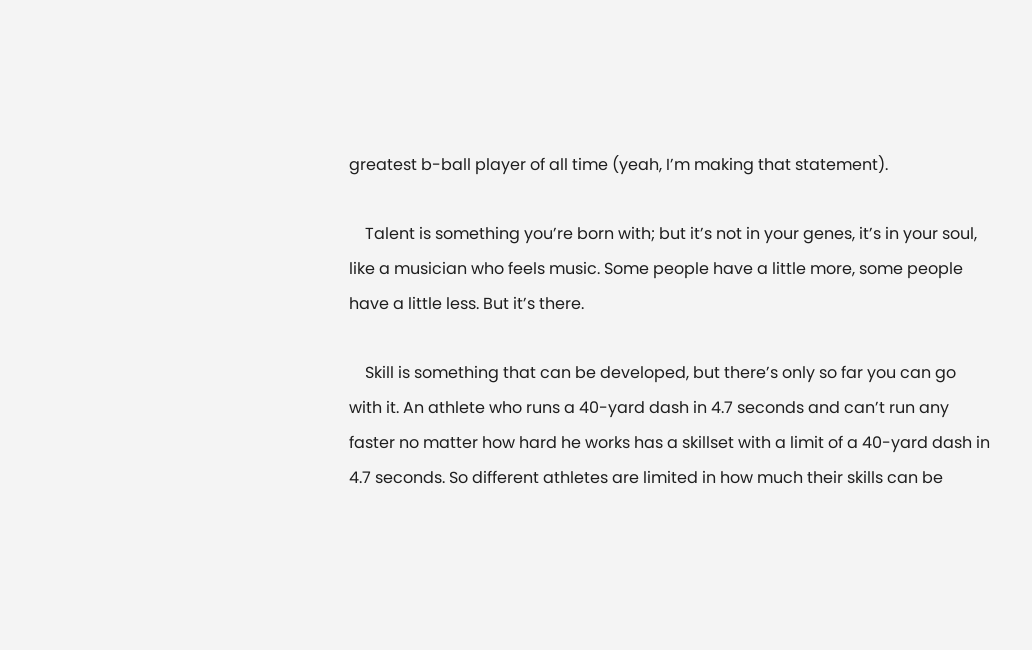greatest b-ball player of all time (yeah, I’m making that statement).

    Talent is something you’re born with; but it’s not in your genes, it’s in your soul, like a musician who feels music. Some people have a little more, some people have a little less. But it’s there.

    Skill is something that can be developed, but there’s only so far you can go with it. An athlete who runs a 40-yard dash in 4.7 seconds and can’t run any faster no matter how hard he works has a skillset with a limit of a 40-yard dash in 4.7 seconds. So different athletes are limited in how much their skills can be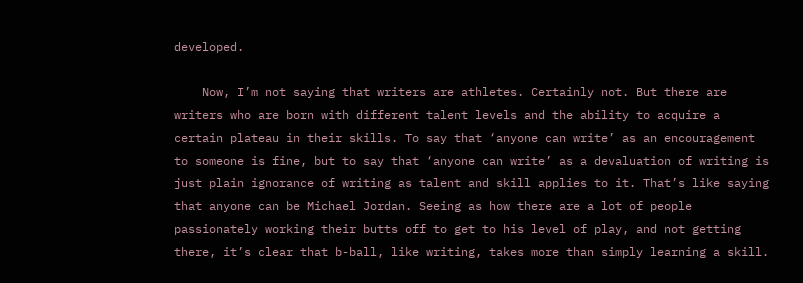developed.

    Now, I’m not saying that writers are athletes. Certainly not. But there are writers who are born with different talent levels and the ability to acquire a certain plateau in their skills. To say that ‘anyone can write’ as an encouragement to someone is fine, but to say that ‘anyone can write’ as a devaluation of writing is just plain ignorance of writing as talent and skill applies to it. That’s like saying that anyone can be Michael Jordan. Seeing as how there are a lot of people passionately working their butts off to get to his level of play, and not getting there, it’s clear that b-ball, like writing, takes more than simply learning a skill.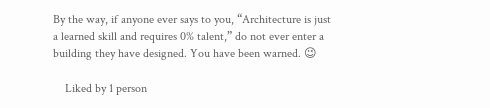By the way, if anyone ever says to you, “Architecture is just a learned skill and requires 0% talent,” do not ever enter a building they have designed. You have been warned. 😉

    Liked by 1 person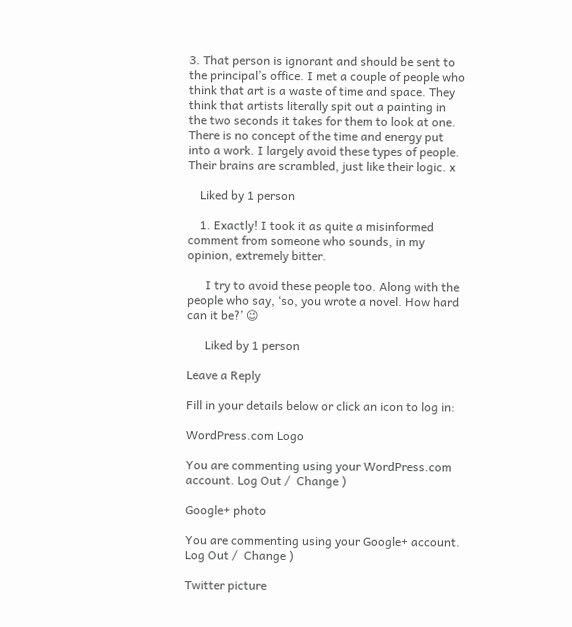3. That person is ignorant and should be sent to the principal’s office. I met a couple of people who think that art is a waste of time and space. They think that artists literally spit out a painting in the two seconds it takes for them to look at one. There is no concept of the time and energy put into a work. I largely avoid these types of people. Their brains are scrambled, just like their logic. x

    Liked by 1 person

    1. Exactly! I took it as quite a misinformed comment from someone who sounds, in my opinion, extremely bitter.

      I try to avoid these people too. Along with the people who say, ‘so, you wrote a novel. How hard can it be?’ 😉

      Liked by 1 person

Leave a Reply

Fill in your details below or click an icon to log in:

WordPress.com Logo

You are commenting using your WordPress.com account. Log Out /  Change )

Google+ photo

You are commenting using your Google+ account. Log Out /  Change )

Twitter picture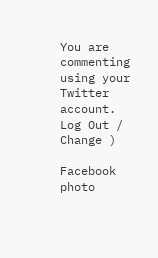You are commenting using your Twitter account. Log Out /  Change )

Facebook photo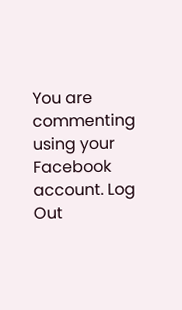You are commenting using your Facebook account. Log Out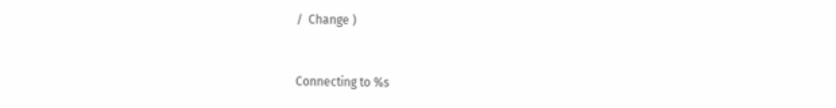/  Change )


Connecting to %s